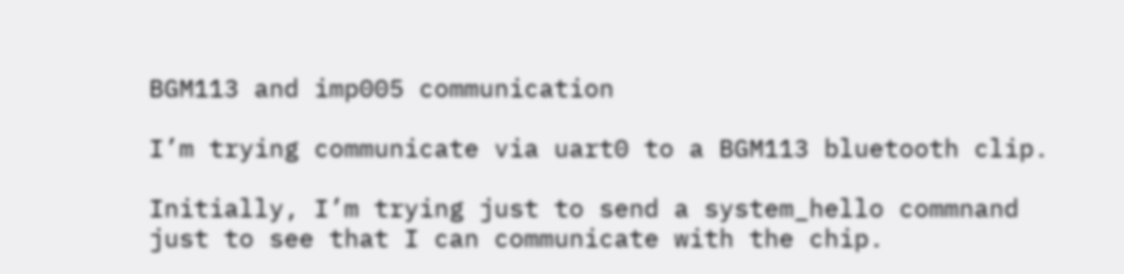BGM113 and imp005 communication

I’m trying communicate via uart0 to a BGM113 bluetooth clip.

Initially, I’m trying just to send a system_hello commnand just to see that I can communicate with the chip.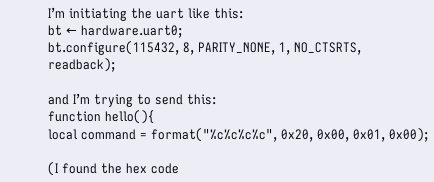I’m initiating the uart like this:
bt ← hardware.uart0;
bt.configure(115432, 8, PARITY_NONE, 1, NO_CTSRTS, readback);

and I’m trying to send this:
function hello(){
local command = format("%c%c%c%c", 0x20, 0x00, 0x01, 0x00);

(I found the hex code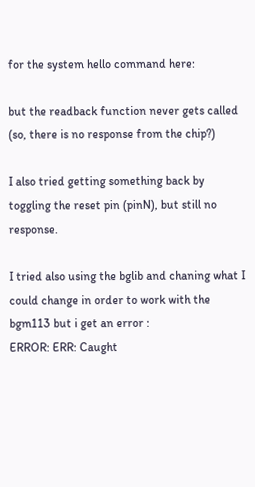for the system hello command here:

but the readback function never gets called (so, there is no response from the chip?)

I also tried getting something back by toggling the reset pin (pinN), but still no response.

I tried also using the bglib and chaning what I could change in order to work with the bgm113 but i get an error :
ERROR: ERR: Caught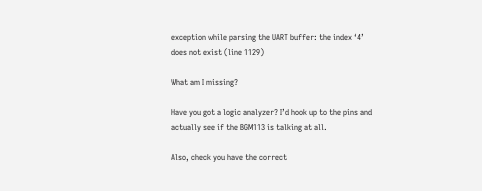exception while parsing the UART buffer: the index ‘4’ does not exist (line 1129)

What am I missing?

Have you got a logic analyzer? I’d hook up to the pins and actually see if the BGM113 is talking at all.

Also, check you have the correct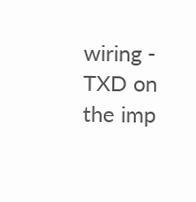wiring - TXD on the imp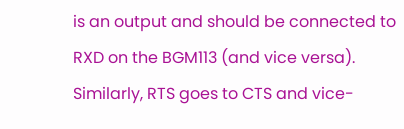is an output and should be connected to RXD on the BGM113 (and vice versa). Similarly, RTS goes to CTS and vice-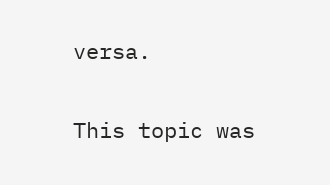versa.

This topic was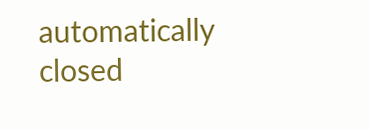automatically closed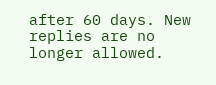after 60 days. New replies are no longer allowed.